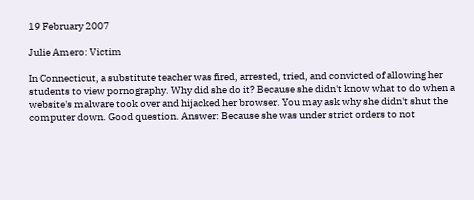19 February 2007

Julie Amero: Victim

In Connecticut, a substitute teacher was fired, arrested, tried, and convicted of allowing her students to view pornography. Why did she do it? Because she didn't know what to do when a website's malware took over and hijacked her browser. You may ask why she didn't shut the computer down. Good question. Answer: Because she was under strict orders to not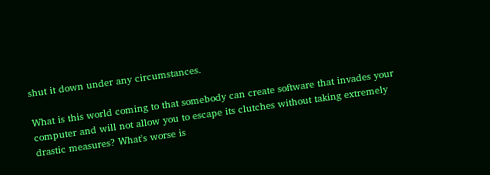shut it down under any circumstances.

What is this world coming to that somebody can create software that invades your computer and will not allow you to escape its clutches without taking extremely drastic measures? What's worse is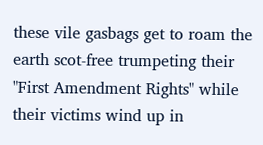these vile gasbags get to roam the earth scot-free trumpeting their "First Amendment Rights" while their victims wind up in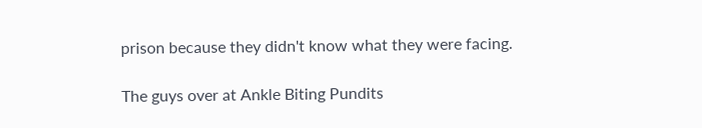prison because they didn't know what they were facing.

The guys over at Ankle Biting Pundits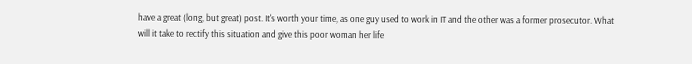have a great (long, but great) post. It's worth your time, as one guy used to work in IT and the other was a former prosecutor. What will it take to rectify this situation and give this poor woman her life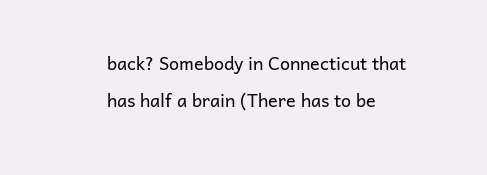back? Somebody in Connecticut that has half a brain (There has to be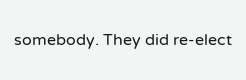somebody. They did re-elect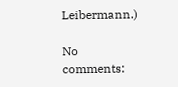Leibermann.)

No comments: